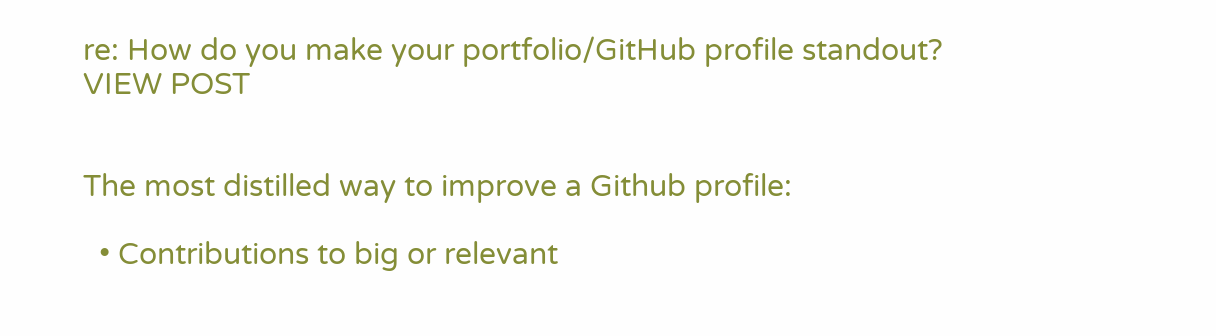re: How do you make your portfolio/GitHub profile standout? VIEW POST


The most distilled way to improve a Github profile:

  • Contributions to big or relevant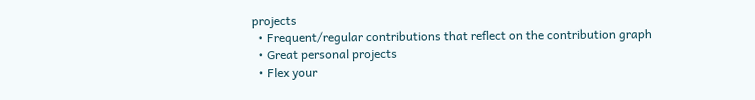projects
  • Frequent/regular contributions that reflect on the contribution graph
  • Great personal projects
  • Flex your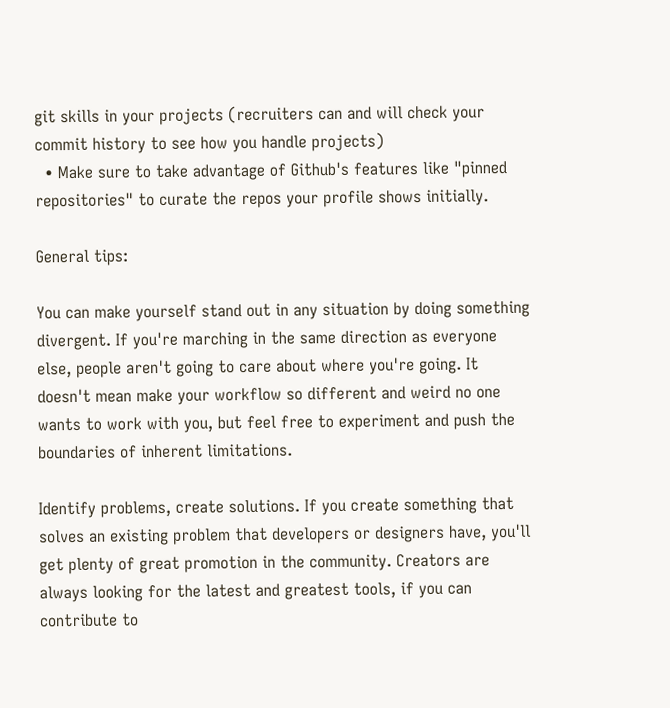git skills in your projects (recruiters can and will check your commit history to see how you handle projects)
  • Make sure to take advantage of Github's features like "pinned repositories" to curate the repos your profile shows initially.

General tips:

You can make yourself stand out in any situation by doing something divergent. If you're marching in the same direction as everyone else, people aren't going to care about where you're going. It doesn't mean make your workflow so different and weird no one wants to work with you, but feel free to experiment and push the boundaries of inherent limitations.

Identify problems, create solutions. If you create something that solves an existing problem that developers or designers have, you'll get plenty of great promotion in the community. Creators are always looking for the latest and greatest tools, if you can contribute to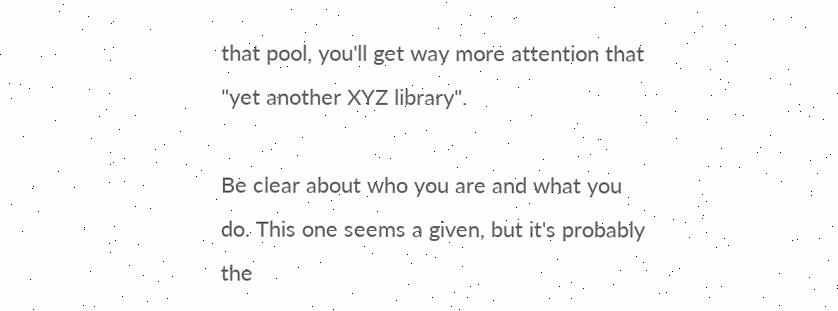that pool, you'll get way more attention that "yet another XYZ library".

Be clear about who you are and what you do. This one seems a given, but it's probably the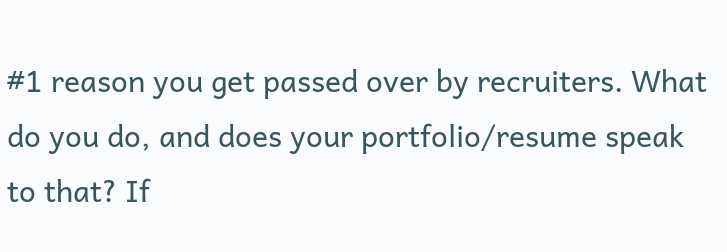#1 reason you get passed over by recruiters. What do you do, and does your portfolio/resume speak to that? If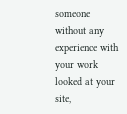someone without any experience with your work looked at your site,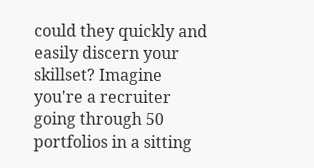could they quickly and easily discern your skillset? Imagine you're a recruiter going through 50 portfolios in a sitting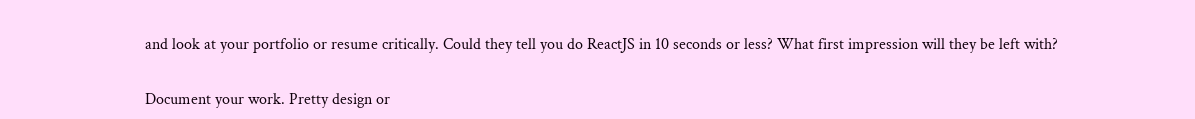and look at your portfolio or resume critically. Could they tell you do ReactJS in 10 seconds or less? What first impression will they be left with?

Document your work. Pretty design or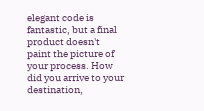elegant code is fantastic, but a final product doesn't paint the picture of your process. How did you arrive to your destination,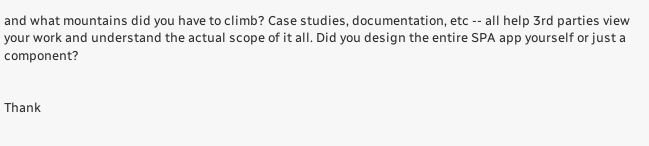and what mountains did you have to climb? Case studies, documentation, etc -- all help 3rd parties view your work and understand the actual scope of it all. Did you design the entire SPA app yourself or just a component?


Thank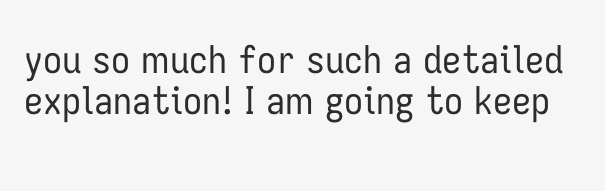you so much for such a detailed explanation! I am going to keep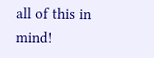all of this in mind!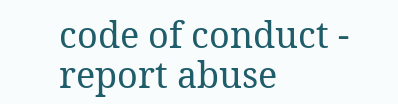code of conduct - report abuse